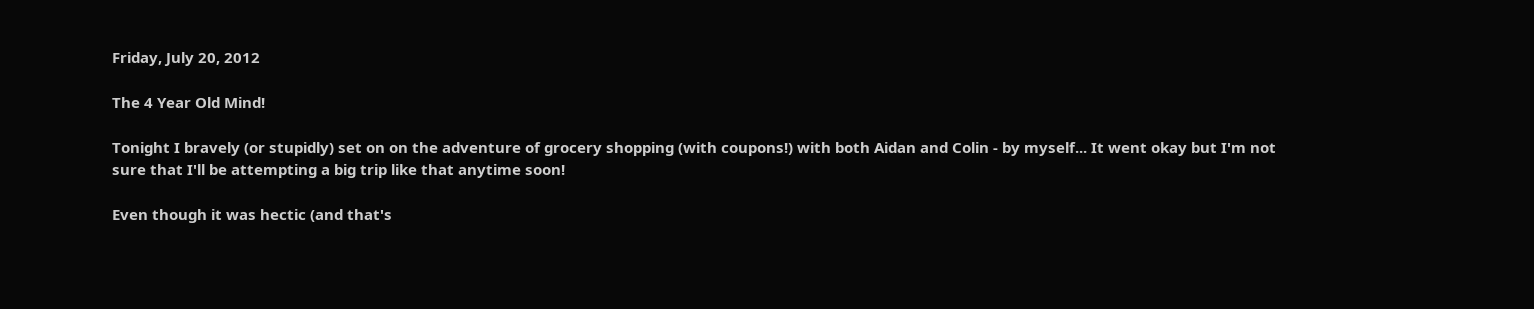Friday, July 20, 2012

The 4 Year Old Mind!

Tonight I bravely (or stupidly) set on on the adventure of grocery shopping (with coupons!) with both Aidan and Colin - by myself... It went okay but I'm not sure that I'll be attempting a big trip like that anytime soon!

Even though it was hectic (and that's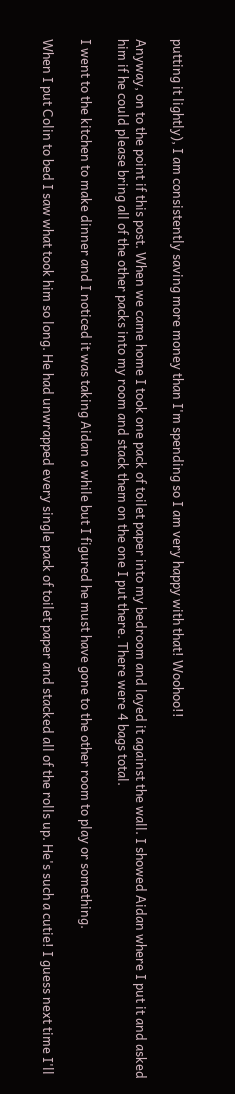putting it lightly), I am consistently saving more money than I'm spending so I am very happy with that! Woohoo!!

Anyway, on to the point if this post. When we came home I took one pack of toilet paper into my bedroom and layed it against the wall. I showed Aidan where I put it and asked him if he could please bring all of the other packs into my room and stack them on the one I put there. There were 4 bags total.

I went to the kitchen to make dinner and I noticed it was taking Aidan a while but I figured he must have gone to the other room to play or something.

When I put Colin to bed I saw what took him so long. He had unwrapped every single pack of toilet paper and stacked all of the rolls up. He's such a cutie! I guess next time I'll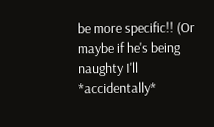be more specific!! (Or maybe if he's being naughty I'll *accidentally*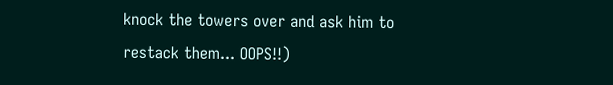knock the towers over and ask him to restack them... OOPS!!)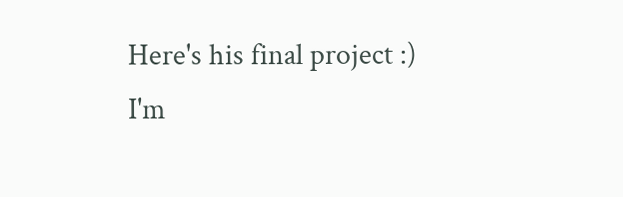Here's his final project :) I'm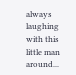always laughing with this little man around...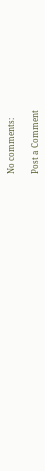No comments:

Post a Comment